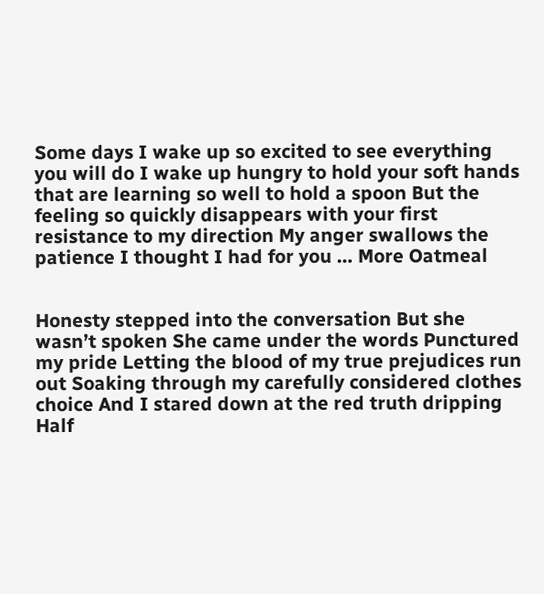Some days I wake up so excited to see everything you will do I wake up hungry to hold your soft hands that are learning so well to hold a spoon But the feeling so quickly disappears with your first resistance to my direction My anger swallows the patience I thought I had for you … More Oatmeal


Honesty stepped into the conversation But she wasn’t spoken She came under the words Punctured my pride Letting the blood of my true prejudices run out Soaking through my carefully considered clothes choice And I stared down at the red truth dripping Half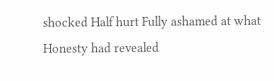shocked Half hurt Fully ashamed at what Honesty had revealed